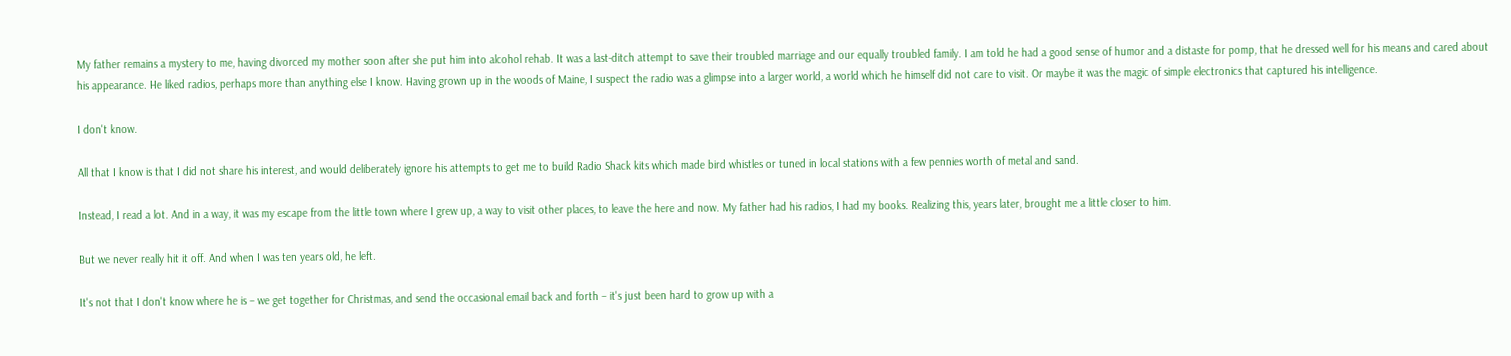My father remains a mystery to me, having divorced my mother soon after she put him into alcohol rehab. It was a last-ditch attempt to save their troubled marriage and our equally troubled family. I am told he had a good sense of humor and a distaste for pomp, that he dressed well for his means and cared about his appearance. He liked radios, perhaps more than anything else I know. Having grown up in the woods of Maine, I suspect the radio was a glimpse into a larger world, a world which he himself did not care to visit. Or maybe it was the magic of simple electronics that captured his intelligence.

I don't know.

All that I know is that I did not share his interest, and would deliberately ignore his attempts to get me to build Radio Shack kits which made bird whistles or tuned in local stations with a few pennies worth of metal and sand.

Instead, I read a lot. And in a way, it was my escape from the little town where I grew up, a way to visit other places, to leave the here and now. My father had his radios, I had my books. Realizing this, years later, brought me a little closer to him.

But we never really hit it off. And when I was ten years old, he left.

It's not that I don't know where he is – we get together for Christmas, and send the occasional email back and forth – it's just been hard to grow up with a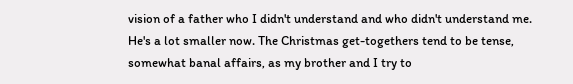vision of a father who I didn't understand and who didn't understand me. He's a lot smaller now. The Christmas get-togethers tend to be tense, somewhat banal affairs, as my brother and I try to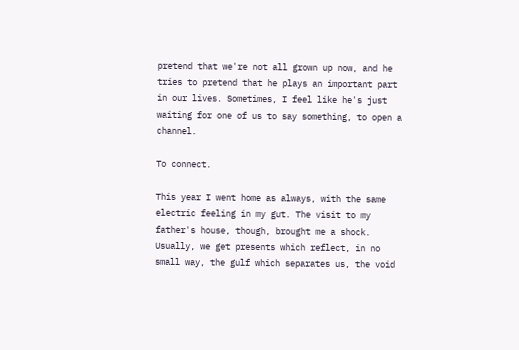pretend that we're not all grown up now, and he tries to pretend that he plays an important part in our lives. Sometimes, I feel like he's just waiting for one of us to say something, to open a channel.

To connect.

This year I went home as always, with the same electric feeling in my gut. The visit to my father's house, though, brought me a shock. Usually, we get presents which reflect, in no small way, the gulf which separates us, the void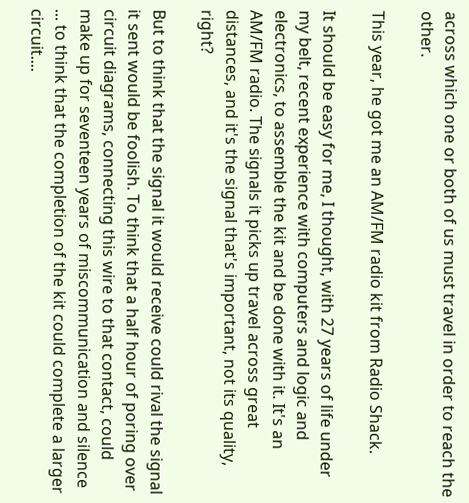across which one or both of us must travel in order to reach the other.

This year, he got me an AM/FM radio kit from Radio Shack.

It should be easy for me, I thought, with 27 years of life under my belt, recent experience with computers and logic and electronics, to assemble the kit and be done with it. It's an AM/FM radio. The signals it picks up travel across great distances, and it's the signal that's important, not its quality, right?

But to think that the signal it would receive could rival the signal it sent would be foolish. To think that a half hour of poring over circuit diagrams, connecting this wire to that contact, could make up for seventeen years of miscommunication and silence ... to think that the completion of the kit could complete a larger circuit....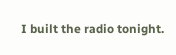I built the radio tonight.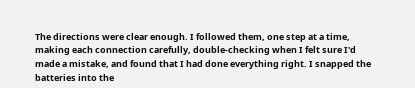The directions were clear enough. I followed them, one step at a time, making each connection carefully, double-checking when I felt sure I'd made a mistake, and found that I had done everything right. I snapped the batteries into the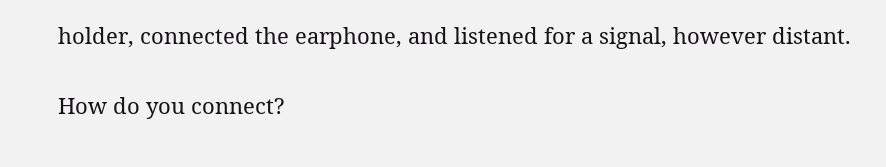holder, connected the earphone, and listened for a signal, however distant.

How do you connect?